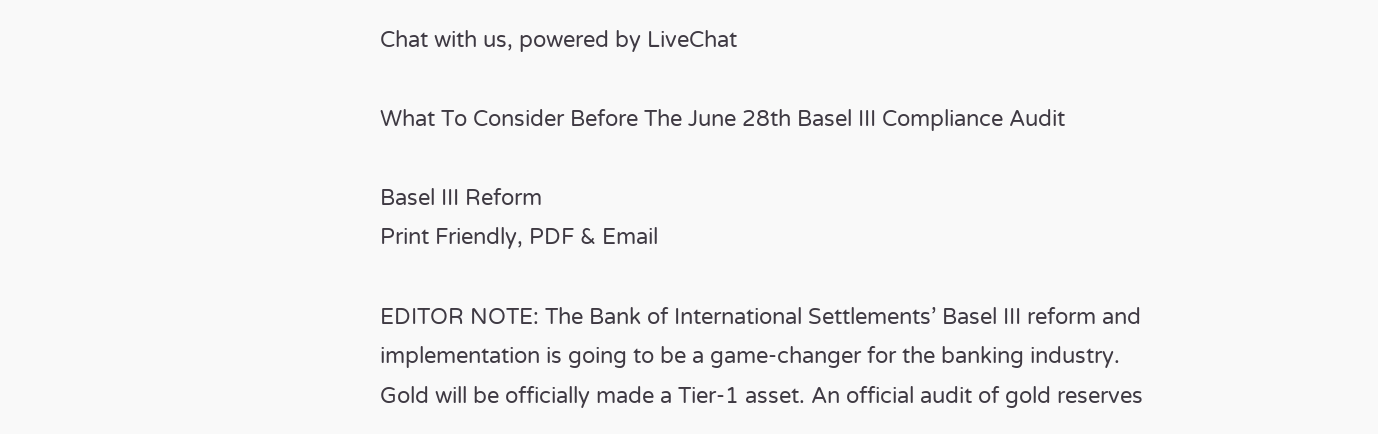Chat with us, powered by LiveChat

What To Consider Before The June 28th Basel III Compliance Audit

Basel III Reform
Print Friendly, PDF & Email

EDITOR NOTE: The Bank of International Settlements’ Basel III reform and implementation is going to be a game-changer for the banking industry. Gold will be officially made a Tier-1 asset. An official audit of gold reserves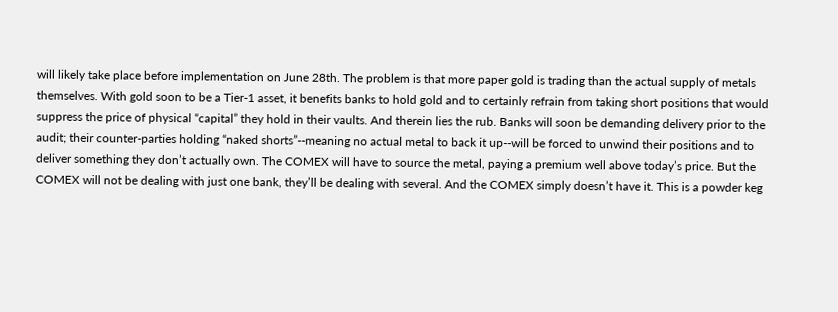will likely take place before implementation on June 28th. The problem is that more paper gold is trading than the actual supply of metals themselves. With gold soon to be a Tier-1 asset, it benefits banks to hold gold and to certainly refrain from taking short positions that would suppress the price of physical “capital” they hold in their vaults. And therein lies the rub. Banks will soon be demanding delivery prior to the audit; their counter-parties holding “naked shorts”--meaning no actual metal to back it up--will be forced to unwind their positions and to deliver something they don’t actually own. The COMEX will have to source the metal, paying a premium well above today’s price. But the COMEX will not be dealing with just one bank, they’ll be dealing with several. And the COMEX simply doesn’t have it. This is a powder keg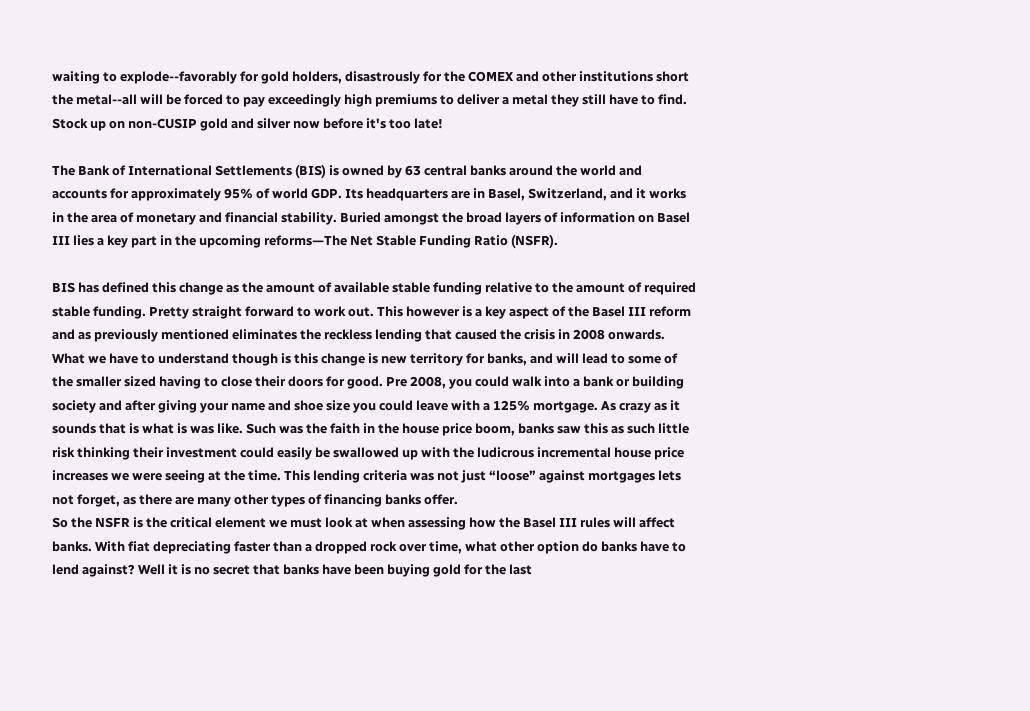waiting to explode--favorably for gold holders, disastrously for the COMEX and other institutions short the metal--all will be forced to pay exceedingly high premiums to deliver a metal they still have to find. Stock up on non-CUSIP gold and silver now before it's too late!

The Bank of International Settlements (BIS) is owned by 63 central banks around the world and accounts for approximately 95% of world GDP. Its headquarters are in Basel, Switzerland, and it works in the area of monetary and financial stability. Buried amongst the broad layers of information on Basel III lies a key part in the upcoming reforms—The Net Stable Funding Ratio (NSFR).

BIS has defined this change as the amount of available stable funding relative to the amount of required stable funding. Pretty straight forward to work out. This however is a key aspect of the Basel III reform and as previously mentioned eliminates the reckless lending that caused the crisis in 2008 onwards.
What we have to understand though is this change is new territory for banks, and will lead to some of the smaller sized having to close their doors for good. Pre 2008, you could walk into a bank or building society and after giving your name and shoe size you could leave with a 125% mortgage. As crazy as it sounds that is what is was like. Such was the faith in the house price boom, banks saw this as such little risk thinking their investment could easily be swallowed up with the ludicrous incremental house price increases we were seeing at the time. This lending criteria was not just “loose” against mortgages lets not forget, as there are many other types of financing banks offer.
So the NSFR is the critical element we must look at when assessing how the Basel III rules will affect banks. With fiat depreciating faster than a dropped rock over time, what other option do banks have to lend against? Well it is no secret that banks have been buying gold for the last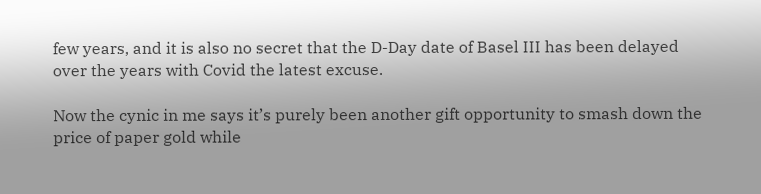few years, and it is also no secret that the D-Day date of Basel III has been delayed over the years with Covid the latest excuse.

Now the cynic in me says it’s purely been another gift opportunity to smash down the price of paper gold while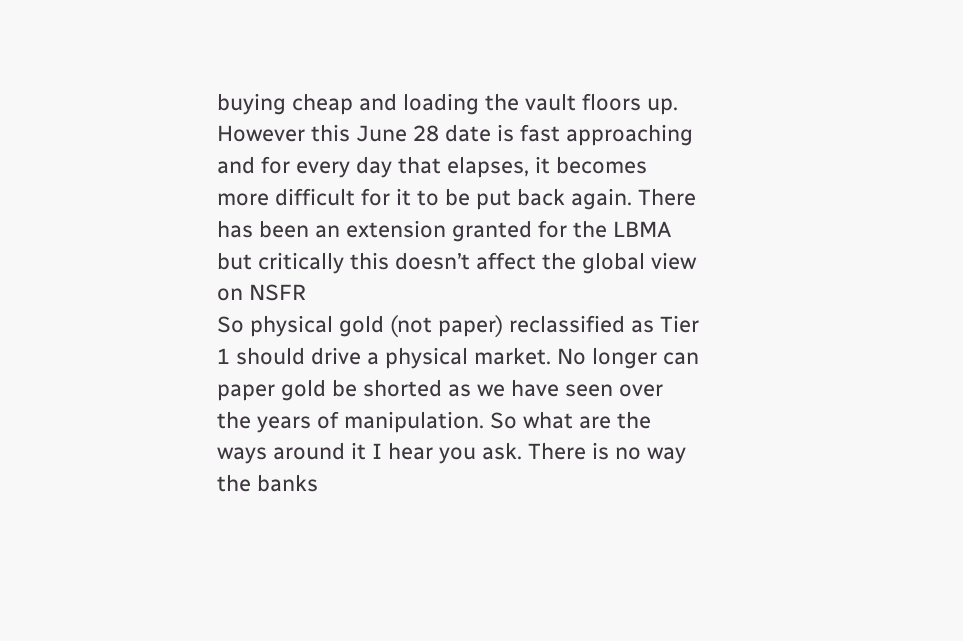buying cheap and loading the vault floors up. However this June 28 date is fast approaching and for every day that elapses, it becomes more difficult for it to be put back again. There has been an extension granted for the LBMA but critically this doesn’t affect the global view on NSFR
So physical gold (not paper) reclassified as Tier 1 should drive a physical market. No longer can paper gold be shorted as we have seen over the years of manipulation. So what are the ways around it I hear you ask. There is no way the banks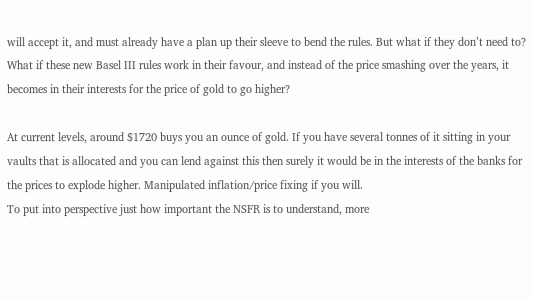will accept it, and must already have a plan up their sleeve to bend the rules. But what if they don’t need to? What if these new Basel III rules work in their favour, and instead of the price smashing over the years, it becomes in their interests for the price of gold to go higher?

At current levels, around $1720 buys you an ounce of gold. If you have several tonnes of it sitting in your vaults that is allocated and you can lend against this then surely it would be in the interests of the banks for the prices to explode higher. Manipulated inflation/price fixing if you will.
To put into perspective just how important the NSFR is to understand, more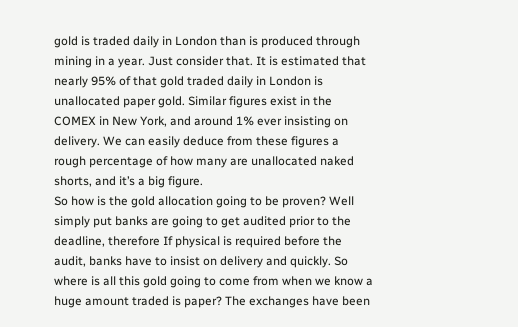gold is traded daily in London than is produced through mining in a year. Just consider that. It is estimated that nearly 95% of that gold traded daily in London is unallocated paper gold. Similar figures exist in the COMEX in New York, and around 1% ever insisting on delivery. We can easily deduce from these figures a rough percentage of how many are unallocated naked shorts, and it’s a big figure.
So how is the gold allocation going to be proven? Well simply put banks are going to get audited prior to the deadline, therefore If physical is required before the audit, banks have to insist on delivery and quickly. So where is all this gold going to come from when we know a huge amount traded is paper? The exchanges have been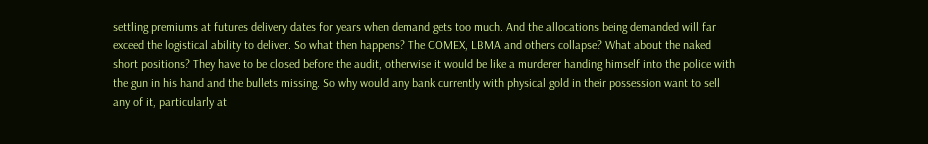settling premiums at futures delivery dates for years when demand gets too much. And the allocations being demanded will far exceed the logistical ability to deliver. So what then happens? The COMEX, LBMA and others collapse? What about the naked short positions? They have to be closed before the audit, otherwise it would be like a murderer handing himself into the police with the gun in his hand and the bullets missing. So why would any bank currently with physical gold in their possession want to sell any of it, particularly at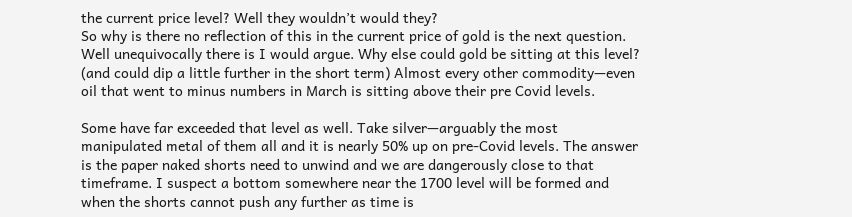the current price level? Well they wouldn’t would they?
So why is there no reflection of this in the current price of gold is the next question. Well unequivocally there is I would argue. Why else could gold be sitting at this level? (and could dip a little further in the short term) Almost every other commodity—even oil that went to minus numbers in March is sitting above their pre Covid levels.

Some have far exceeded that level as well. Take silver—arguably the most manipulated metal of them all and it is nearly 50% up on pre-Covid levels. The answer is the paper naked shorts need to unwind and we are dangerously close to that timeframe. I suspect a bottom somewhere near the 1700 level will be formed and when the shorts cannot push any further as time is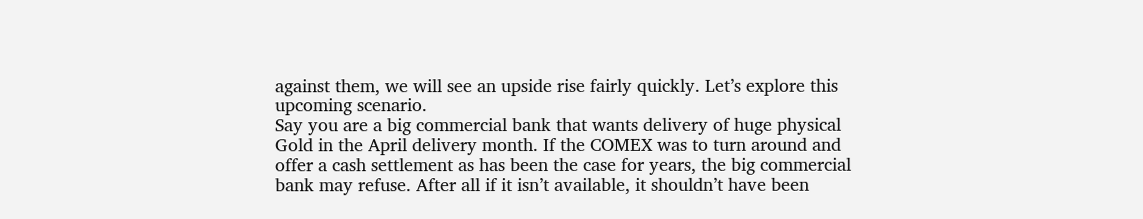against them, we will see an upside rise fairly quickly. Let’s explore this upcoming scenario.
Say you are a big commercial bank that wants delivery of huge physical Gold in the April delivery month. If the COMEX was to turn around and offer a cash settlement as has been the case for years, the big commercial bank may refuse. After all if it isn’t available, it shouldn’t have been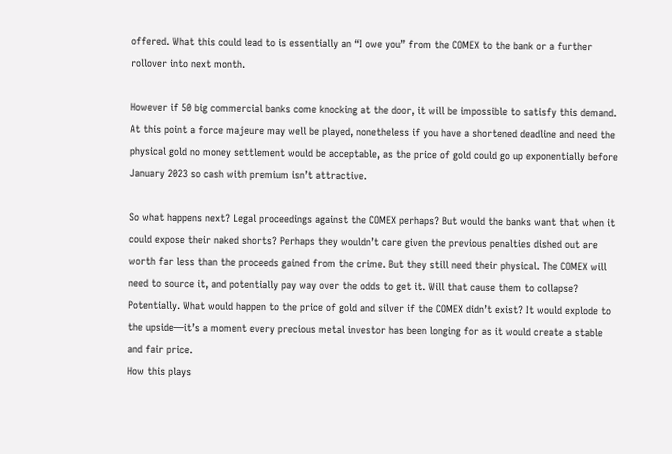offered. What this could lead to is essentially an “I owe you” from the COMEX to the bank or a further rollover into next month.

However if 50 big commercial banks come knocking at the door, it will be impossible to satisfy this demand. At this point a force majeure may well be played, nonetheless if you have a shortened deadline and need the physical gold no money settlement would be acceptable, as the price of gold could go up exponentially before January 2023 so cash with premium isn’t attractive.

So what happens next? Legal proceedings against the COMEX perhaps? But would the banks want that when it could expose their naked shorts? Perhaps they wouldn’t care given the previous penalties dished out are worth far less than the proceeds gained from the crime. But they still need their physical. The COMEX will need to source it, and potentially pay way over the odds to get it. Will that cause them to collapse? Potentially. What would happen to the price of gold and silver if the COMEX didn’t exist? It would explode to the upside—it’s a moment every precious metal investor has been longing for as it would create a stable and fair price.
How this plays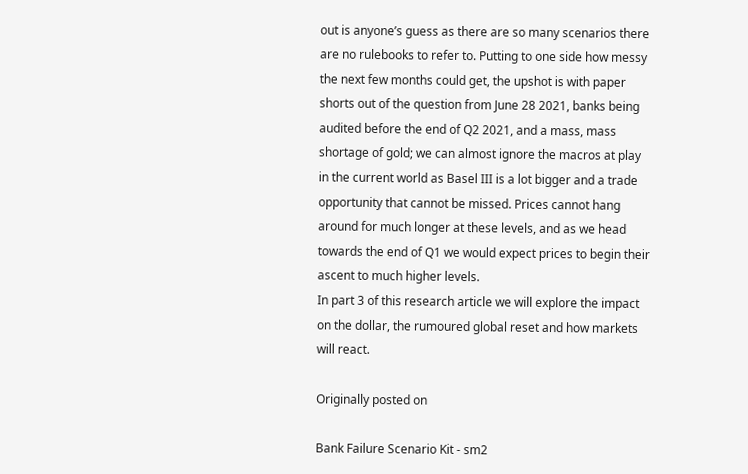out is anyone’s guess as there are so many scenarios there are no rulebooks to refer to. Putting to one side how messy the next few months could get, the upshot is with paper shorts out of the question from June 28 2021, banks being audited before the end of Q2 2021, and a mass, mass shortage of gold; we can almost ignore the macros at play in the current world as Basel III is a lot bigger and a trade opportunity that cannot be missed. Prices cannot hang around for much longer at these levels, and as we head towards the end of Q1 we would expect prices to begin their ascent to much higher levels.
In part 3 of this research article we will explore the impact on the dollar, the rumoured global reset and how markets will react.

Originally posted on

Bank Failure Scenario Kit - sm2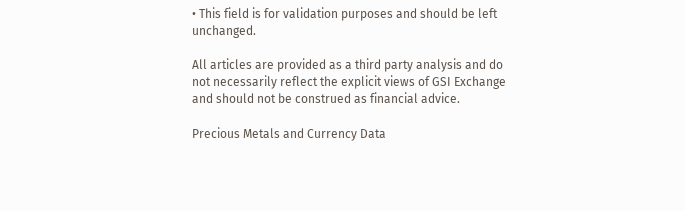• This field is for validation purposes and should be left unchanged.

All articles are provided as a third party analysis and do not necessarily reflect the explicit views of GSI Exchange and should not be construed as financial advice.

Precious Metals and Currency Data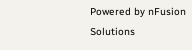Powered by nFusion Solutions